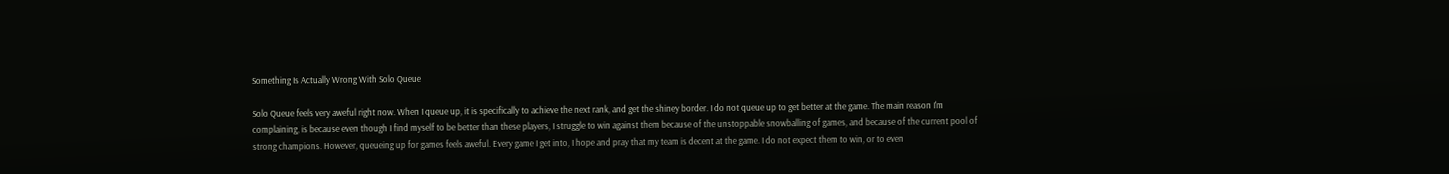Something Is Actually Wrong With Solo Queue

Solo Queue feels very aweful right now. When I queue up, it is specifically to achieve the next rank, and get the shiney border. I do not queue up to get better at the game. The main reason I'm complaining, is because even though I find myself to be better than these players, I struggle to win against them because of the unstoppable snowballing of games, and because of the current pool of strong champions. However, queueing up for games feels aweful. Every game I get into, I hope and pray that my team is decent at the game. I do not expect them to win, or to even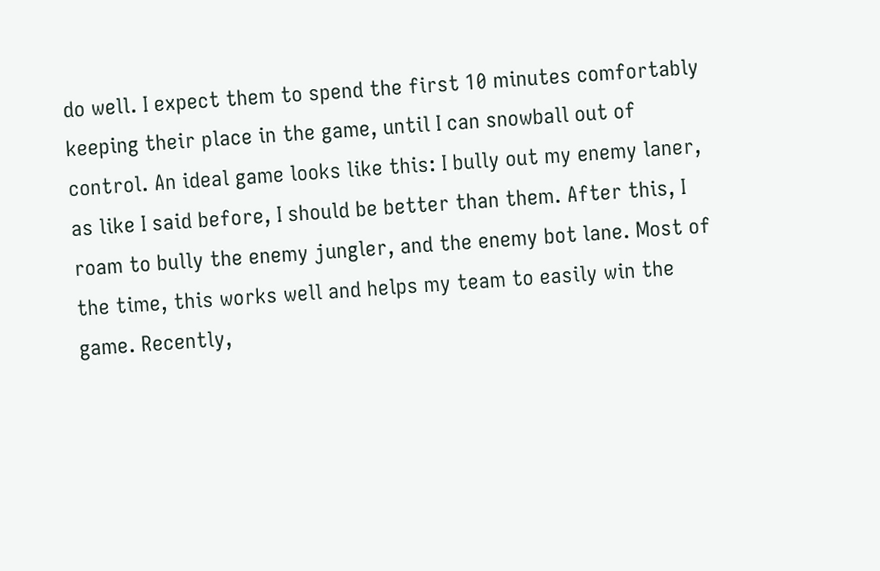do well. I expect them to spend the first 10 minutes comfortably keeping their place in the game, until I can snowball out of control. An ideal game looks like this: I bully out my enemy laner, as like I said before, I should be better than them. After this, I roam to bully the enemy jungler, and the enemy bot lane. Most of the time, this works well and helps my team to easily win the game. Recently,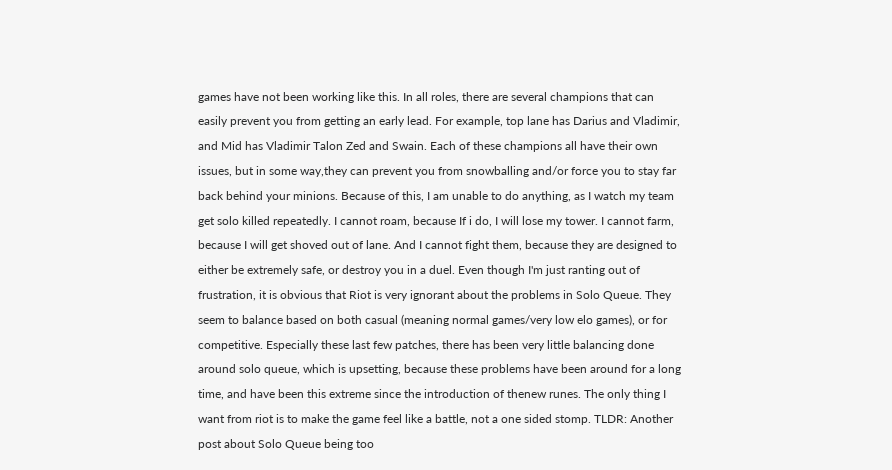games have not been working like this. In all roles, there are several champions that can easily prevent you from getting an early lead. For example, top lane has Darius and Vladimir, and Mid has Vladimir Talon Zed and Swain. Each of these champions all have their own issues, but in some way,they can prevent you from snowballing and/or force you to stay far back behind your minions. Because of this, I am unable to do anything, as I watch my team get solo killed repeatedly. I cannot roam, because If i do, I will lose my tower. I cannot farm, because I will get shoved out of lane. And I cannot fight them, because they are designed to either be extremely safe, or destroy you in a duel. Even though I'm just ranting out of frustration, it is obvious that Riot is very ignorant about the problems in Solo Queue. They seem to balance based on both casual (meaning normal games/very low elo games), or for competitive. Especially these last few patches, there has been very little balancing done around solo queue, which is upsetting, because these problems have been around for a long time, and have been this extreme since the introduction of thenew runes. The only thing I want from riot is to make the game feel like a battle, not a one sided stomp. TLDR: Another post about Solo Queue being too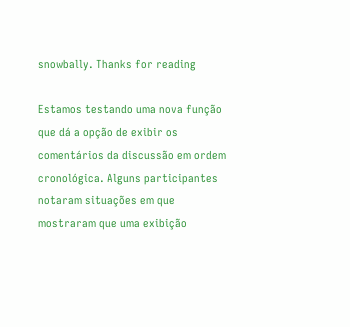snowbally. Thanks for reading

Estamos testando uma nova função que dá a opção de exibir os comentários da discussão em ordem cronológica. Alguns participantes notaram situações em que mostraram que uma exibição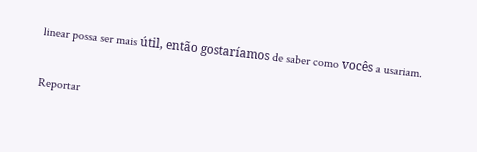linear possa ser mais útil, então gostaríamos de saber como vocês a usariam.

Reportar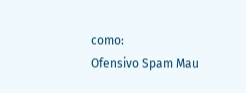como:
Ofensivo Spam Mau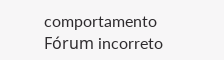comportamento Fórum incorreto